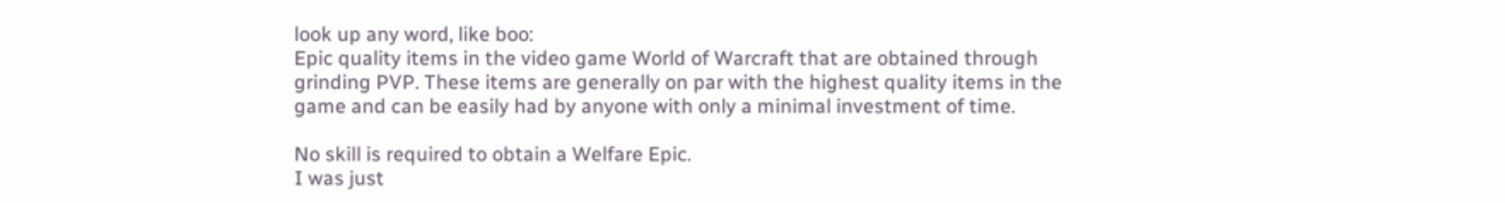look up any word, like boo:
Epic quality items in the video game World of Warcraft that are obtained through grinding PVP. These items are generally on par with the highest quality items in the game and can be easily had by anyone with only a minimal investment of time.

No skill is required to obtain a Welfare Epic.
I was just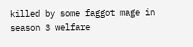killed by some faggot mage in season 3 welfare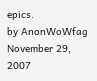epics.
by AnonWoWfag November 29, 2007